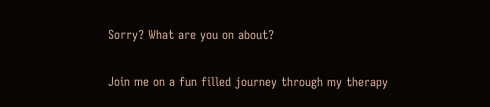Sorry? What are you on about?

Join me on a fun filled journey through my therapy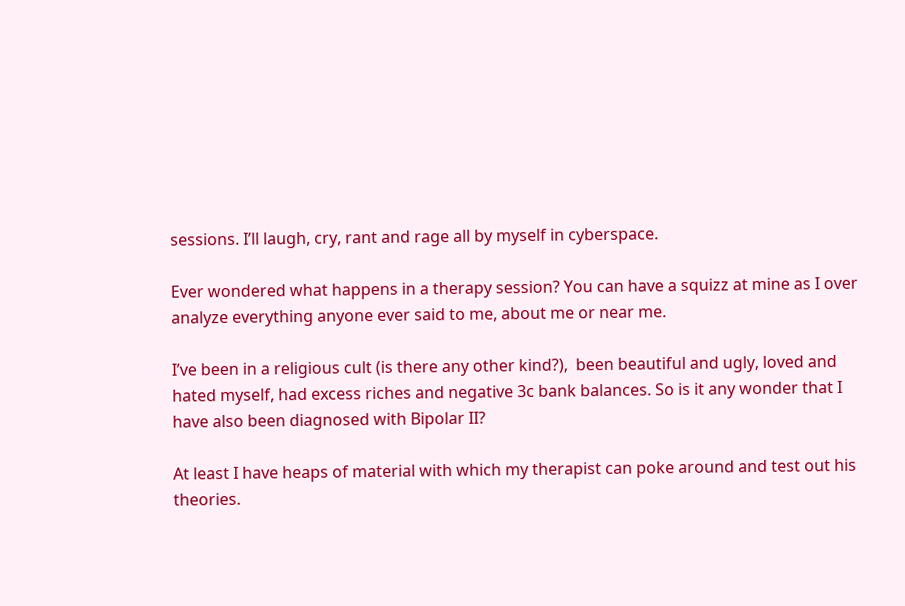sessions. I’ll laugh, cry, rant and rage all by myself in cyberspace.

Ever wondered what happens in a therapy session? You can have a squizz at mine as I over analyze everything anyone ever said to me, about me or near me.

I’ve been in a religious cult (is there any other kind?),  been beautiful and ugly, loved and hated myself, had excess riches and negative 3c bank balances. So is it any wonder that I have also been diagnosed with Bipolar II?

At least I have heaps of material with which my therapist can poke around and test out his theories.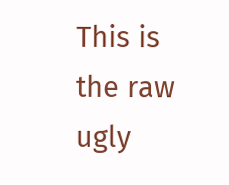This is the raw ugly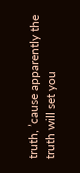truth, ’cause apparently the truth will set you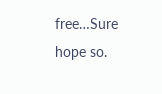free…Sure hope so.